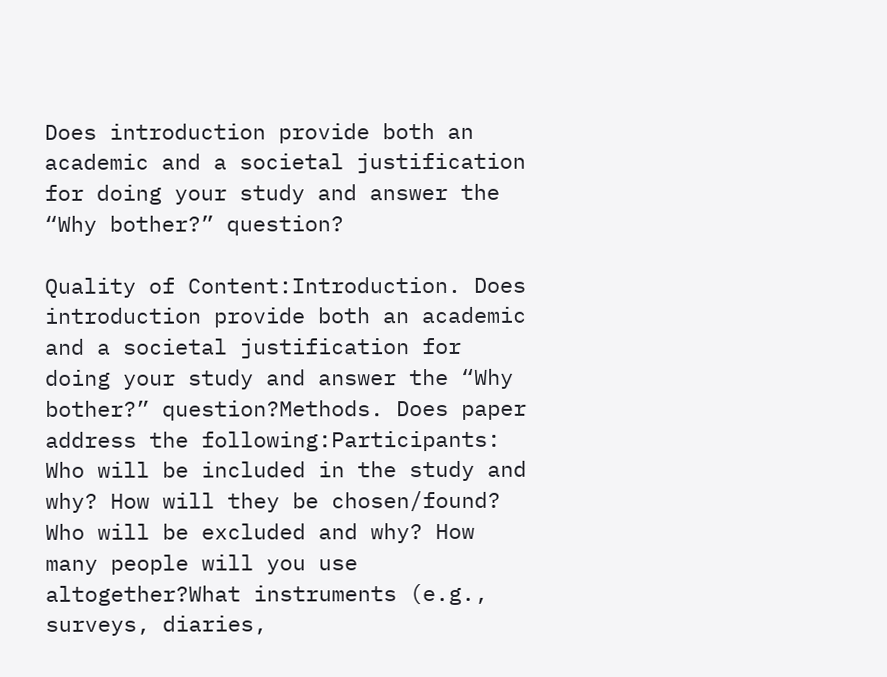Does introduction provide both an academic and a societal justification for doing your study and answer the “Why bother?” question?

Quality of Content:Introduction. Does introduction provide both an academic and a societal justification for doing your study and answer the “Why bother?” question?Methods. Does paper address the following:Participants: Who will be included in the study and why? How will they be chosen/found? Who will be excluded and why? How many people will you use altogether?What instruments (e.g., surveys, diaries,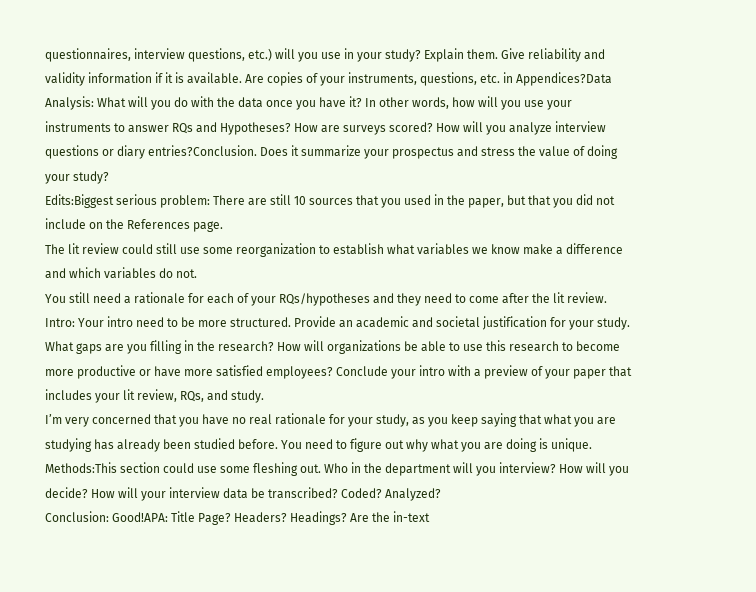questionnaires, interview questions, etc.) will you use in your study? Explain them. Give reliability and validity information if it is available. Are copies of your instruments, questions, etc. in Appendices?Data Analysis: What will you do with the data once you have it? In other words, how will you use your instruments to answer RQs and Hypotheses? How are surveys scored? How will you analyze interview questions or diary entries?Conclusion. Does it summarize your prospectus and stress the value of doing your study?
Edits:Biggest serious problem: There are still 10 sources that you used in the paper, but that you did not include on the References page.
The lit review could still use some reorganization to establish what variables we know make a difference and which variables do not.
You still need a rationale for each of your RQs/hypotheses and they need to come after the lit review.
Intro: Your intro need to be more structured. Provide an academic and societal justification for your study. What gaps are you filling in the research? How will organizations be able to use this research to become more productive or have more satisfied employees? Conclude your intro with a preview of your paper that includes your lit review, RQs, and study.
I’m very concerned that you have no real rationale for your study, as you keep saying that what you are studying has already been studied before. You need to figure out why what you are doing is unique.
Methods:This section could use some fleshing out. Who in the department will you interview? How will you decide? How will your interview data be transcribed? Coded? Analyzed?
Conclusion: Good!APA: Title Page? Headers? Headings? Are the in-text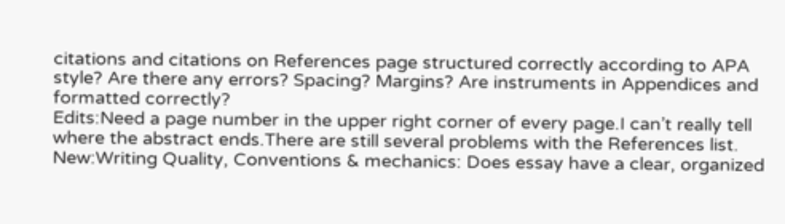citations and citations on References page structured correctly according to APA style? Are there any errors? Spacing? Margins? Are instruments in Appendices and formatted correctly?
Edits:Need a page number in the upper right corner of every page.I can’t really tell where the abstract ends.There are still several problems with the References list.
New:Writing Quality, Conventions & mechanics: Does essay have a clear, organized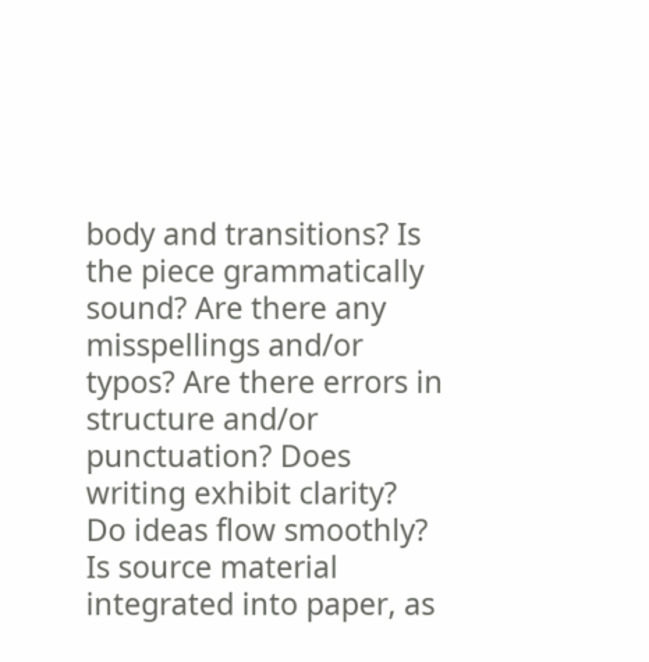body and transitions? Is the piece grammatically sound? Are there any misspellings and/or typos? Are there errors in structure and/or punctuation? Does writing exhibit clarity? Do ideas flow smoothly? Is source material integrated into paper, as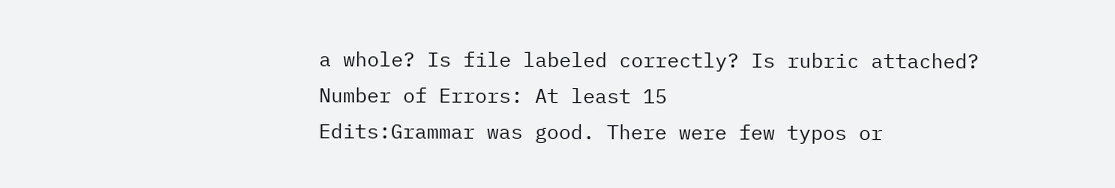a whole? Is file labeled correctly? Is rubric attached?
Number of Errors: At least 15
Edits:Grammar was good. There were few typos or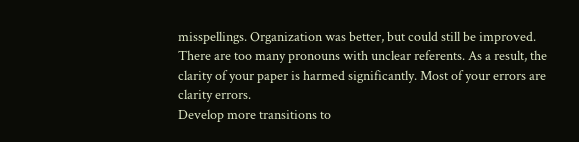misspellings. Organization was better, but could still be improved.
There are too many pronouns with unclear referents. As a result, the clarity of your paper is harmed significantly. Most of your errors are clarity errors.
Develop more transitions to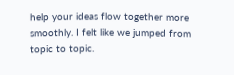help your ideas flow together more smoothly. I felt like we jumped from topic to topic.